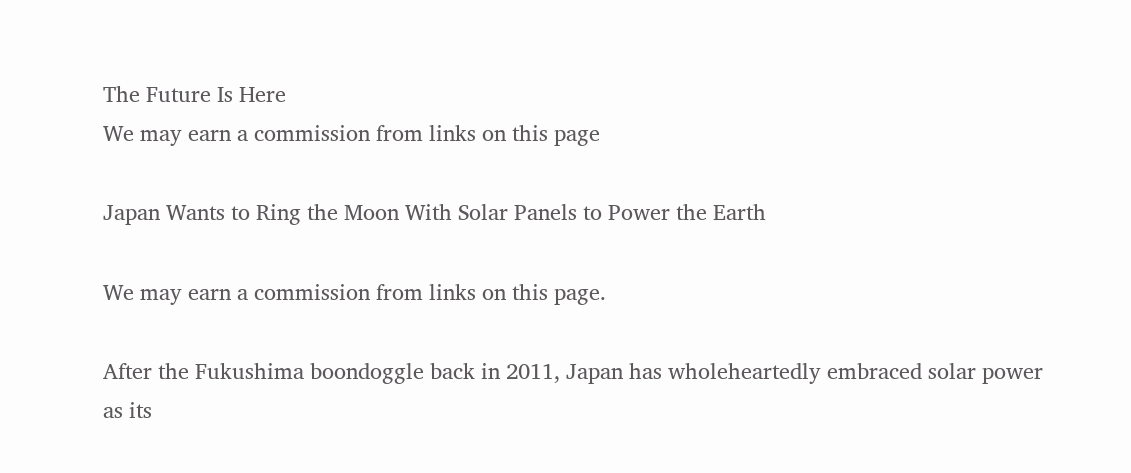The Future Is Here
We may earn a commission from links on this page

Japan Wants to Ring the Moon With Solar Panels to Power the Earth

We may earn a commission from links on this page.

After the Fukushima boondoggle back in 2011, Japan has wholeheartedly embraced solar power as its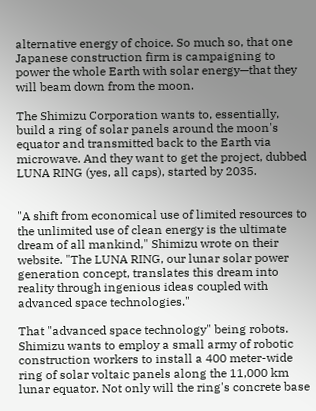alternative energy of choice. So much so, that one Japanese construction firm is campaigning to power the whole Earth with solar energy—that they will beam down from the moon.

The Shimizu Corporation wants to, essentially, build a ring of solar panels around the moon's equator and transmitted back to the Earth via microwave. And they want to get the project, dubbed LUNA RING (yes, all caps), started by 2035.


"A shift from economical use of limited resources to the unlimited use of clean energy is the ultimate dream of all mankind," Shimizu wrote on their website. "The LUNA RING, our lunar solar power generation concept, translates this dream into reality through ingenious ideas coupled with advanced space technologies."

That "advanced space technology" being robots. Shimizu wants to employ a small army of robotic construction workers to install a 400 meter-wide ring of solar voltaic panels along the 11,000 km lunar equator. Not only will the ring's concrete base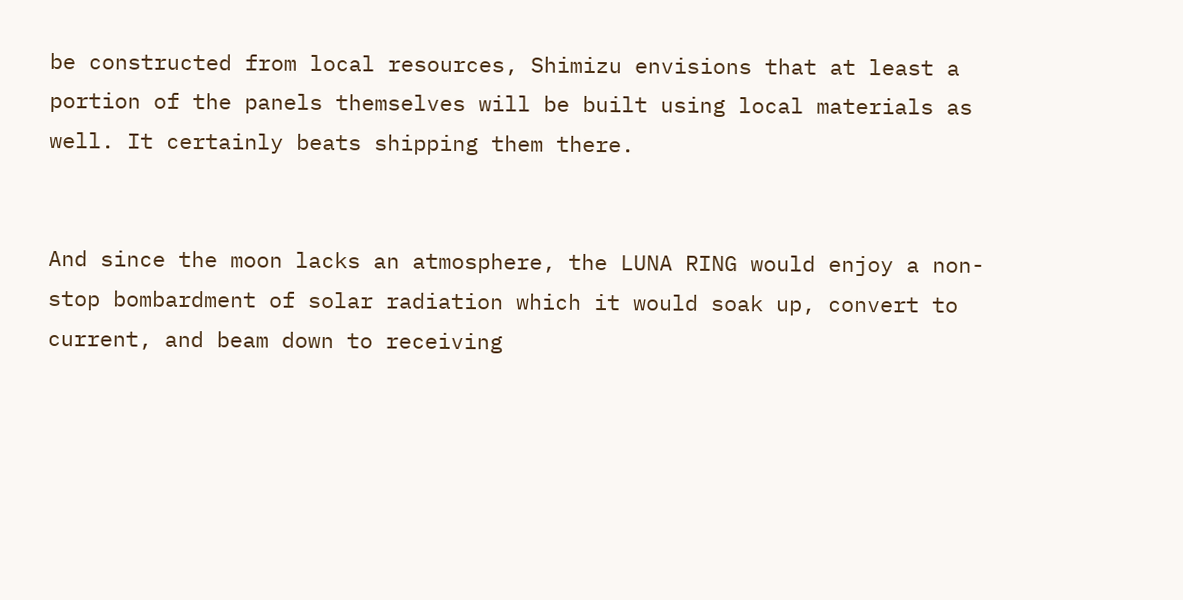be constructed from local resources, Shimizu envisions that at least a portion of the panels themselves will be built using local materials as well. It certainly beats shipping them there.


And since the moon lacks an atmosphere, the LUNA RING would enjoy a non-stop bombardment of solar radiation which it would soak up, convert to current, and beam down to receiving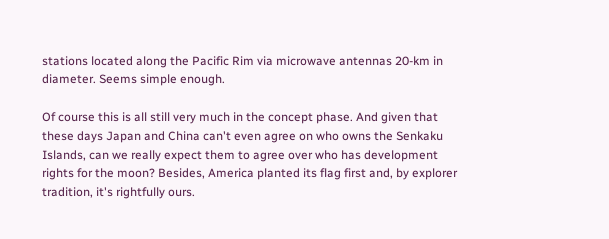stations located along the Pacific Rim via microwave antennas 20-km in diameter. Seems simple enough.

Of course this is all still very much in the concept phase. And given that these days Japan and China can't even agree on who owns the Senkaku Islands, can we really expect them to agree over who has development rights for the moon? Besides, America planted its flag first and, by explorer tradition, it's rightfully ours.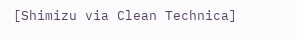[Shimizu via Clean Technica]